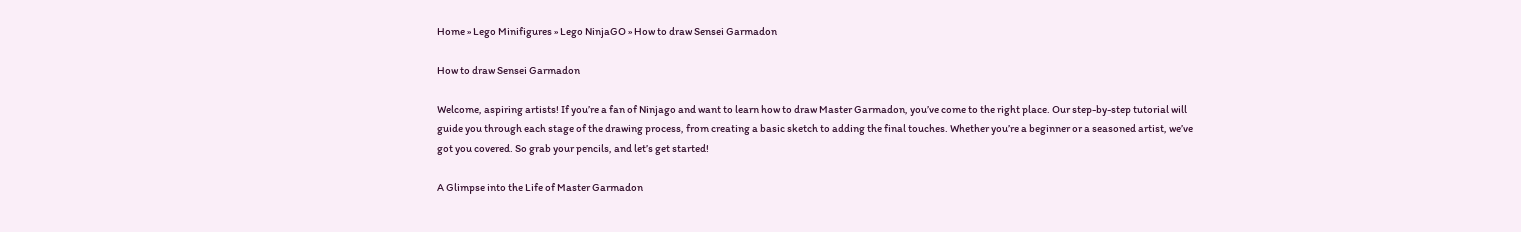Home » Lego Minifigures » Lego NinjaGO » How to draw Sensei Garmadon

How to draw Sensei Garmadon

Welcome, aspiring artists! If you’re a fan of Ninjago and want to learn how to draw Master Garmadon, you’ve come to the right place. Our step-by-step tutorial will guide you through each stage of the drawing process, from creating a basic sketch to adding the final touches. Whether you’re a beginner or a seasoned artist, we’ve got you covered. So grab your pencils, and let’s get started!

A Glimpse into the Life of Master Garmadon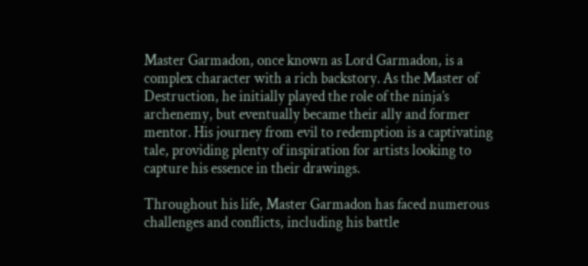Master Garmadon, once known as Lord Garmadon, is a complex character with a rich backstory. As the Master of Destruction, he initially played the role of the ninja’s archenemy, but eventually became their ally and former mentor. His journey from evil to redemption is a captivating tale, providing plenty of inspiration for artists looking to capture his essence in their drawings.

Throughout his life, Master Garmadon has faced numerous challenges and conflicts, including his battle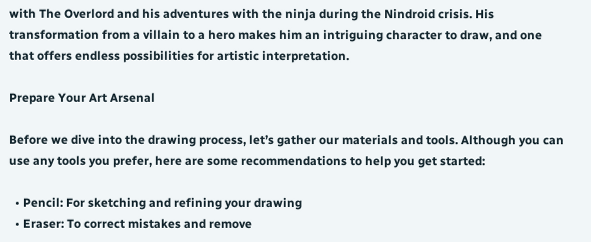with The Overlord and his adventures with the ninja during the Nindroid crisis. His transformation from a villain to a hero makes him an intriguing character to draw, and one that offers endless possibilities for artistic interpretation.

Prepare Your Art Arsenal

Before we dive into the drawing process, let’s gather our materials and tools. Although you can use any tools you prefer, here are some recommendations to help you get started:

  • Pencil: For sketching and refining your drawing
  • Eraser: To correct mistakes and remove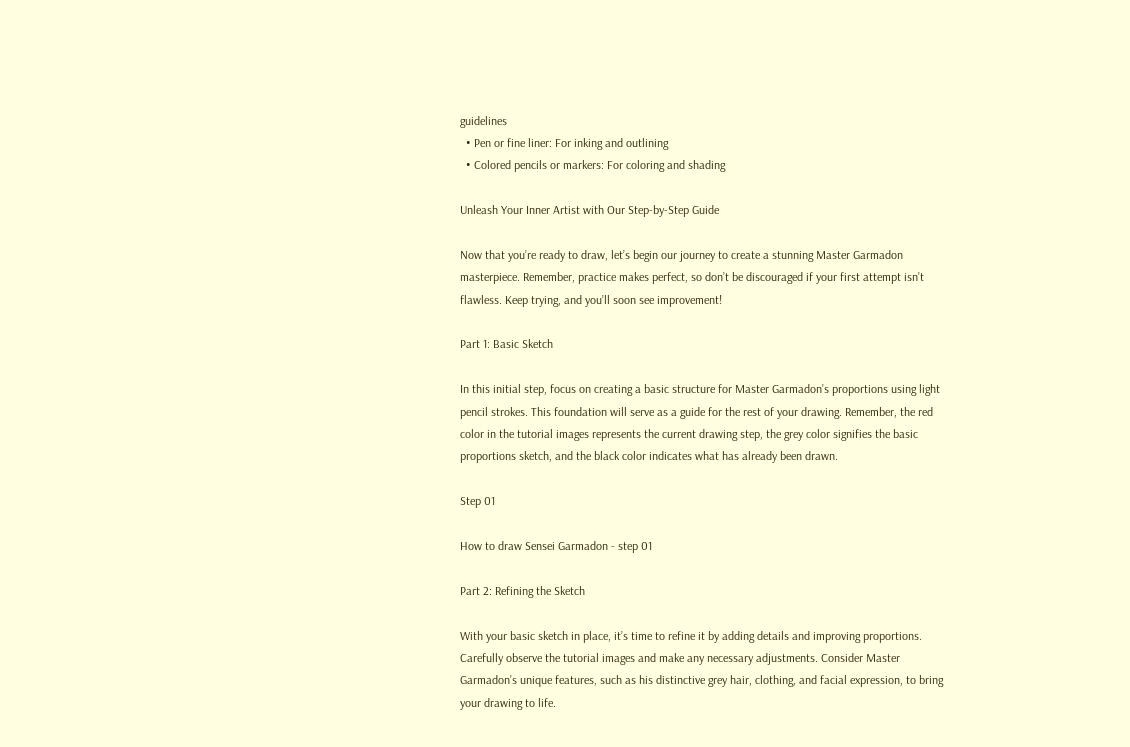guidelines
  • Pen or fine liner: For inking and outlining
  • Colored pencils or markers: For coloring and shading

Unleash Your Inner Artist with Our Step-by-Step Guide

Now that you’re ready to draw, let’s begin our journey to create a stunning Master Garmadon masterpiece. Remember, practice makes perfect, so don’t be discouraged if your first attempt isn’t flawless. Keep trying, and you’ll soon see improvement!

Part 1: Basic Sketch

In this initial step, focus on creating a basic structure for Master Garmadon’s proportions using light pencil strokes. This foundation will serve as a guide for the rest of your drawing. Remember, the red color in the tutorial images represents the current drawing step, the grey color signifies the basic proportions sketch, and the black color indicates what has already been drawn.

Step 01

How to draw Sensei Garmadon - step 01

Part 2: Refining the Sketch

With your basic sketch in place, it’s time to refine it by adding details and improving proportions. Carefully observe the tutorial images and make any necessary adjustments. Consider Master Garmadon’s unique features, such as his distinctive grey hair, clothing, and facial expression, to bring your drawing to life.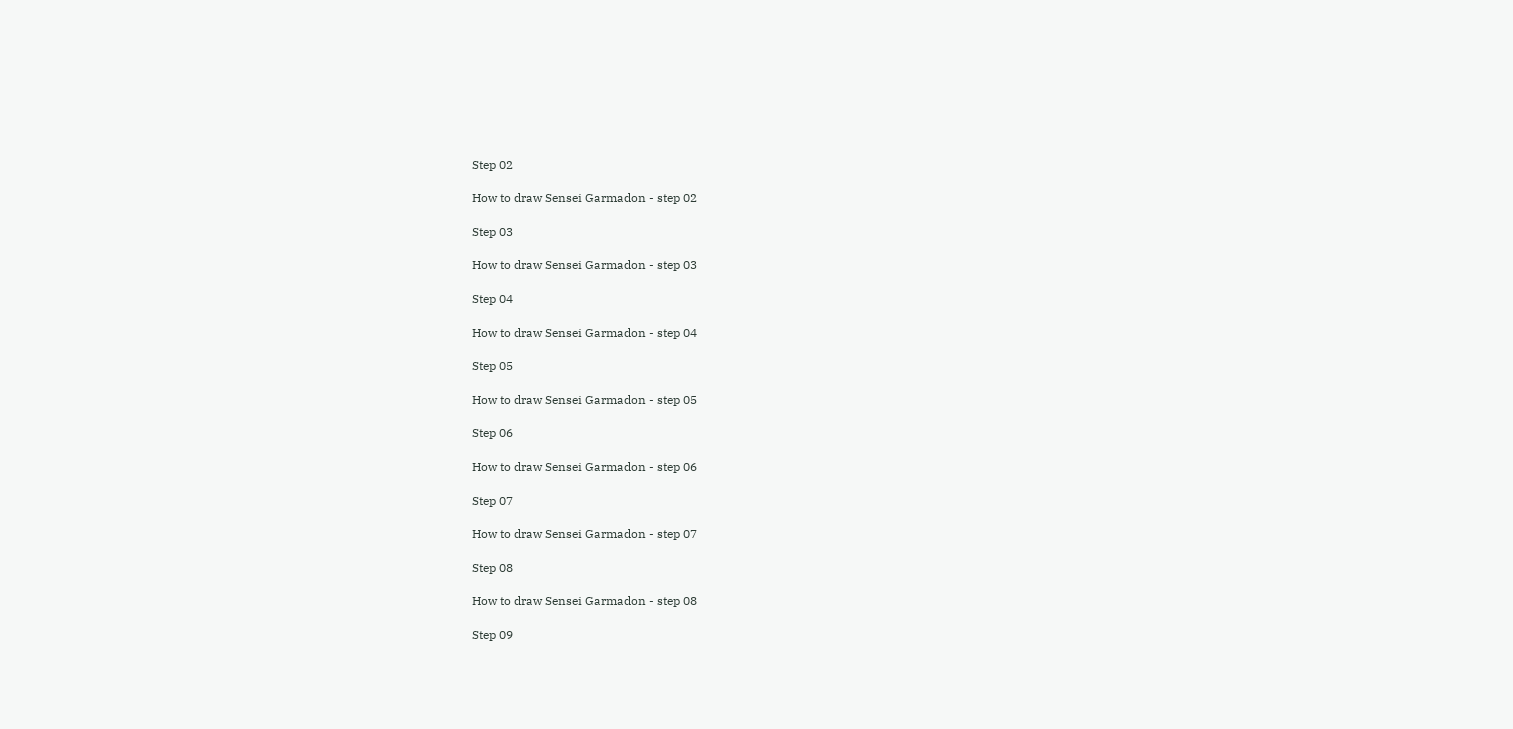Step 02

How to draw Sensei Garmadon - step 02

Step 03

How to draw Sensei Garmadon - step 03

Step 04

How to draw Sensei Garmadon - step 04

Step 05

How to draw Sensei Garmadon - step 05

Step 06

How to draw Sensei Garmadon - step 06

Step 07

How to draw Sensei Garmadon - step 07

Step 08

How to draw Sensei Garmadon - step 08

Step 09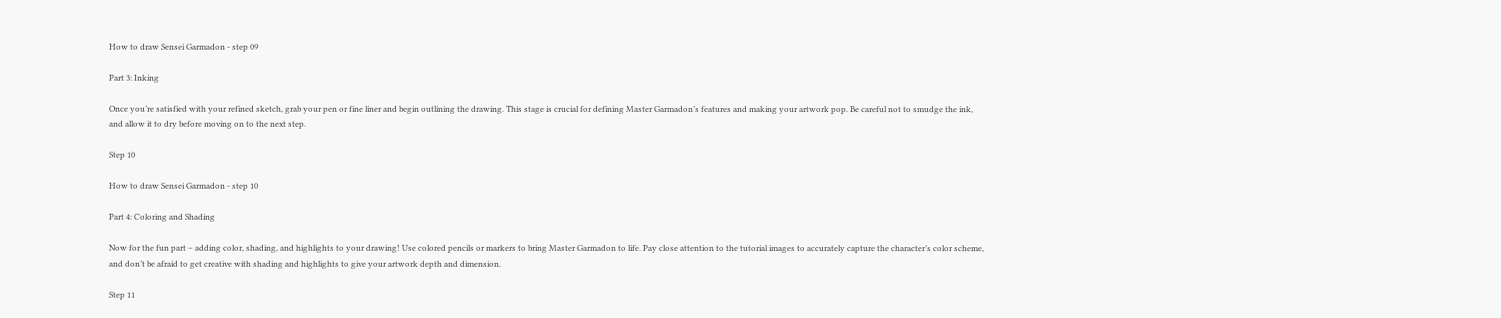How to draw Sensei Garmadon - step 09

Part 3: Inking

Once you’re satisfied with your refined sketch, grab your pen or fine liner and begin outlining the drawing. This stage is crucial for defining Master Garmadon’s features and making your artwork pop. Be careful not to smudge the ink, and allow it to dry before moving on to the next step.

Step 10

How to draw Sensei Garmadon - step 10

Part 4: Coloring and Shading

Now for the fun part – adding color, shading, and highlights to your drawing! Use colored pencils or markers to bring Master Garmadon to life. Pay close attention to the tutorial images to accurately capture the character’s color scheme, and don’t be afraid to get creative with shading and highlights to give your artwork depth and dimension.

Step 11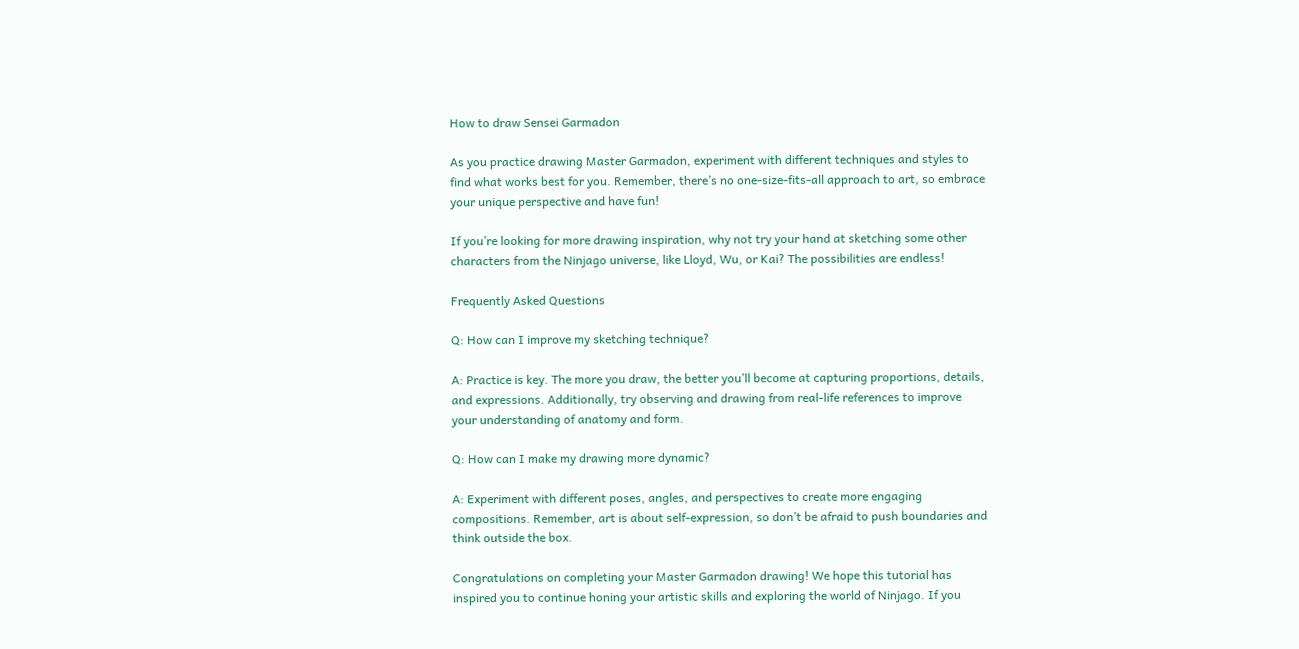How to draw Sensei Garmadon

As you practice drawing Master Garmadon, experiment with different techniques and styles to find what works best for you. Remember, there’s no one-size-fits-all approach to art, so embrace your unique perspective and have fun!

If you’re looking for more drawing inspiration, why not try your hand at sketching some other characters from the Ninjago universe, like Lloyd, Wu, or Kai? The possibilities are endless!

Frequently Asked Questions

Q: How can I improve my sketching technique?

A: Practice is key. The more you draw, the better you’ll become at capturing proportions, details, and expressions. Additionally, try observing and drawing from real-life references to improve your understanding of anatomy and form.

Q: How can I make my drawing more dynamic?

A: Experiment with different poses, angles, and perspectives to create more engaging compositions. Remember, art is about self-expression, so don’t be afraid to push boundaries and think outside the box.

Congratulations on completing your Master Garmadon drawing! We hope this tutorial has inspired you to continue honing your artistic skills and exploring the world of Ninjago. If you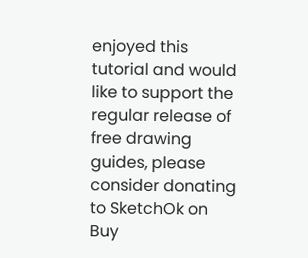enjoyed this tutorial and would like to support the regular release of free drawing guides, please consider donating to SketchOk on Buy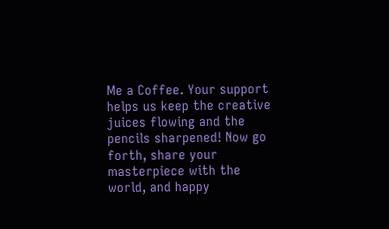Me a Coffee. Your support helps us keep the creative juices flowing and the pencils sharpened! Now go forth, share your masterpiece with the world, and happy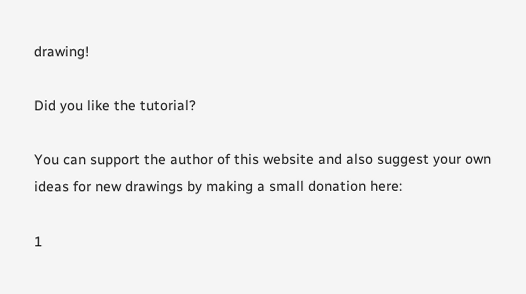drawing!

Did you like the tutorial?

You can support the author of this website and also suggest your own ideas for new drawings by making a small donation here:

1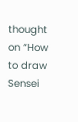thought on “How to draw Sensei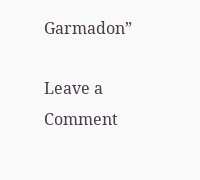Garmadon”

Leave a Comment